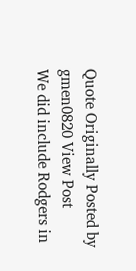Quote Originally Posted by gmen0820 View Post
We did include Rodgers in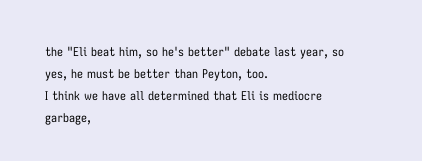the "Eli beat him, so he's better" debate last year, so yes, he must be better than Peyton, too.
I think we have all determined that Eli is mediocre garbage,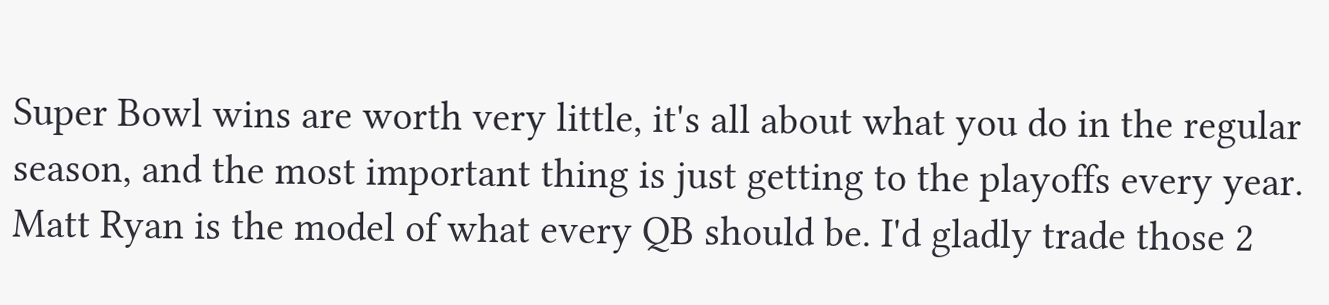Super Bowl wins are worth very little, it's all about what you do in the regular season, and the most important thing is just getting to the playoffs every year. Matt Ryan is the model of what every QB should be. I'd gladly trade those 2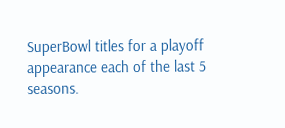SuperBowl titles for a playoff appearance each of the last 5 seasons.